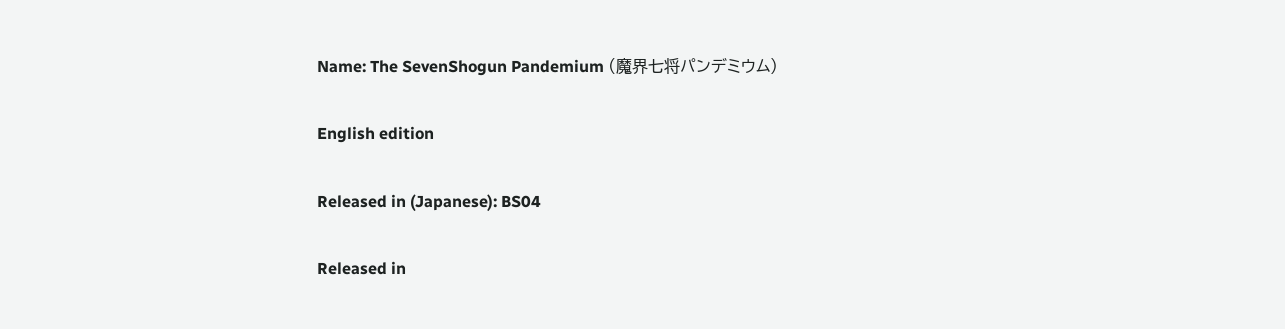Name: The SevenShogun Pandemium (魔界七将パンデミウム)

English edition

Released in (Japanese): BS04

Released in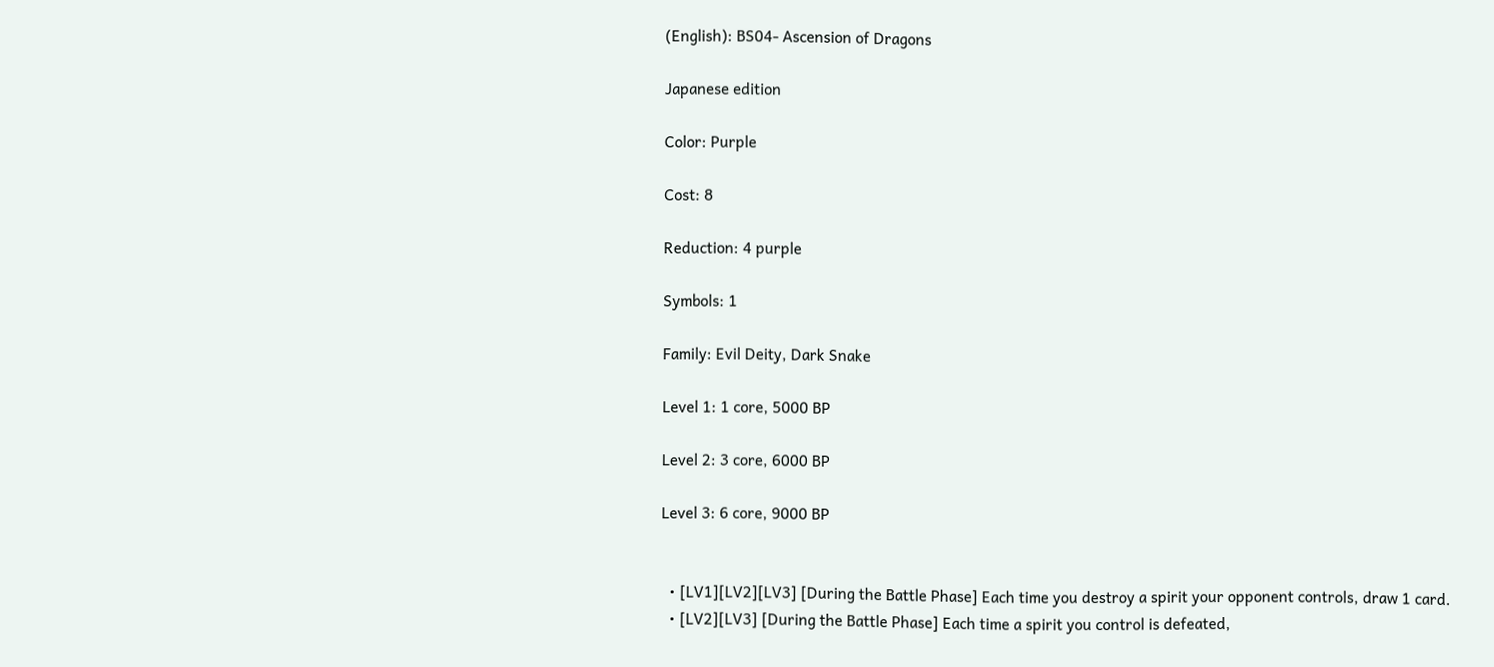(English): BS04- Ascension of Dragons

Japanese edition

Color: Purple

Cost: 8

Reduction: 4 purple

Symbols: 1

Family: Evil Deity, Dark Snake

Level 1: 1 core, 5000 BP

Level 2: 3 core, 6000 BP

Level 3: 6 core, 9000 BP


  • [LV1][LV2][LV3] [During the Battle Phase] Each time you destroy a spirit your opponent controls, draw 1 card.
  • [LV2][LV3] [During the Battle Phase] Each time a spirit you control is defeated,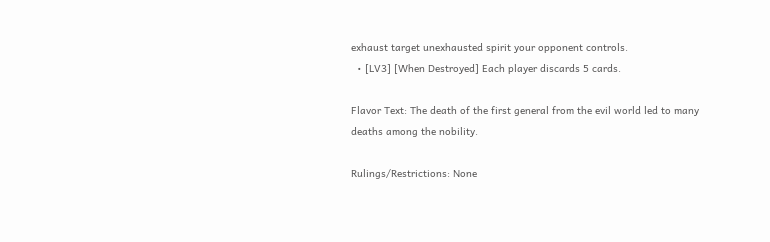exhaust target unexhausted spirit your opponent controls.
  • [LV3] [When Destroyed] Each player discards 5 cards.

Flavor Text: The death of the first general from the evil world led to many deaths among the nobility.

Rulings/Restrictions: None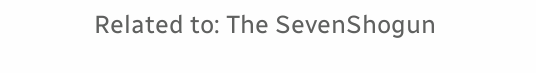Related to: The SevenShogun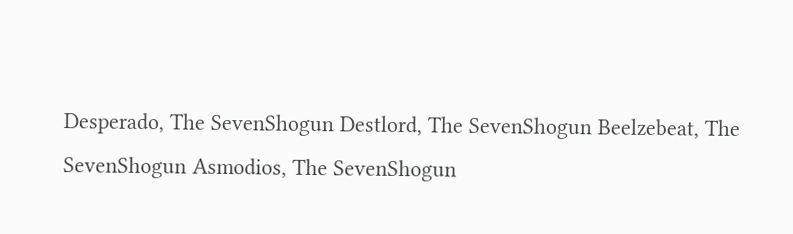Desperado, The SevenShogun Destlord, The SevenShogun Beelzebeat, The SevenShogun Asmodios, The SevenShogun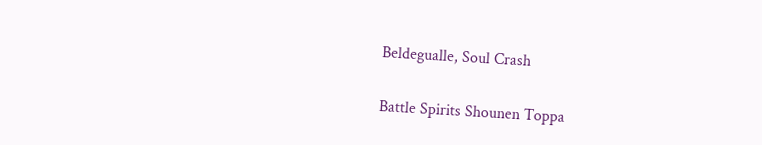Beldegualle, Soul Crash


Battle Spirits Shounen Toppa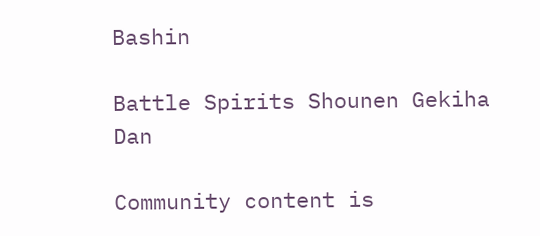Bashin

Battle Spirits Shounen Gekiha Dan

Community content is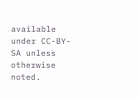available under CC-BY-SA unless otherwise noted.